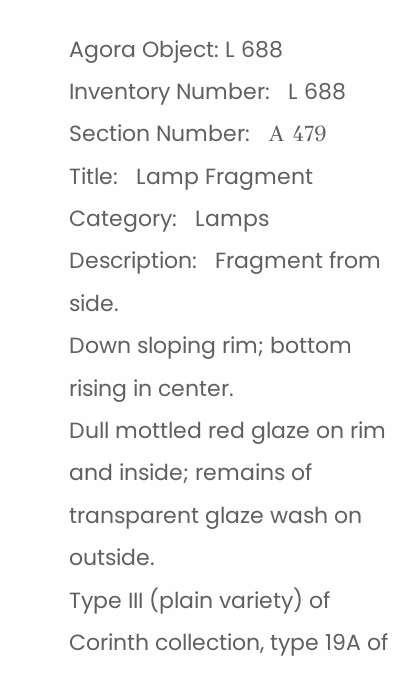Agora Object: L 688
Inventory Number:   L 688
Section Number:   Α 479
Title:   Lamp Fragment
Category:   Lamps
Description:   Fragment from side.
Down sloping rim; bottom rising in center.
Dull mottled red glaze on rim and inside; remains of transparent glaze wash on outside.
Type III (plain variety) of Corinth collection, type 19A of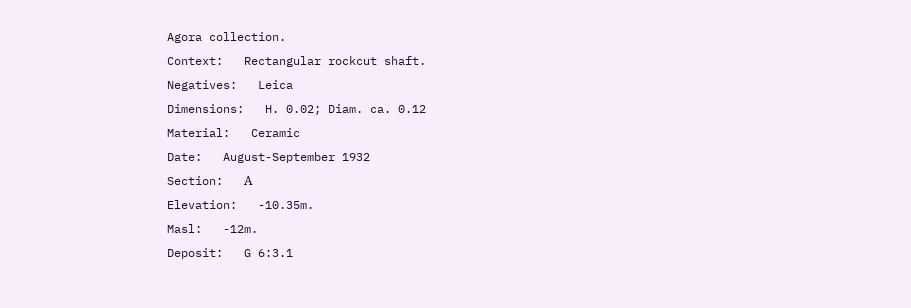Agora collection.
Context:   Rectangular rockcut shaft.
Negatives:   Leica
Dimensions:   H. 0.02; Diam. ca. 0.12
Material:   Ceramic
Date:   August-September 1932
Section:   Α
Elevation:   -10.35m.
Masl:   -12m.
Deposit:   G 6:3.1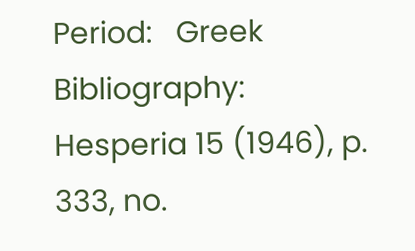Period:   Greek
Bibliography:   Hesperia 15 (1946), p. 333, no.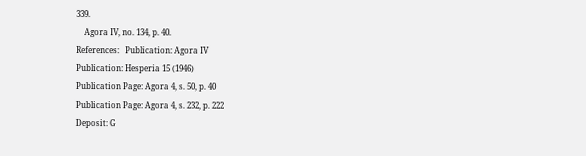339.
    Agora IV, no. 134, p. 40.
References:   Publication: Agora IV
Publication: Hesperia 15 (1946)
Publication Page: Agora 4, s. 50, p. 40
Publication Page: Agora 4, s. 232, p. 222
Deposit: G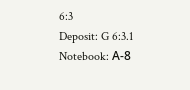6:3
Deposit: G 6:3.1
Notebook: Α-8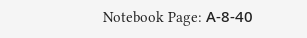Notebook Page: Α-8-40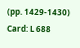(pp. 1429-1430)
Card: L 688